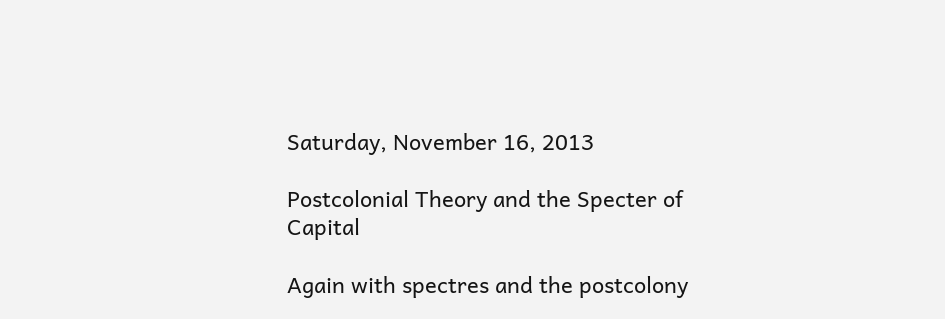Saturday, November 16, 2013

Postcolonial Theory and the Specter of Capital

Again with spectres and the postcolony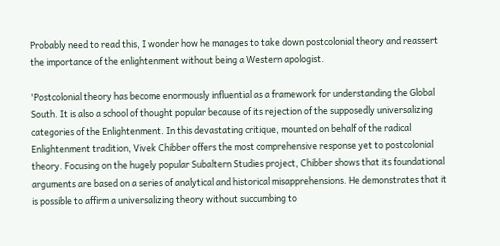Probably need to read this, I wonder how he manages to take down postcolonial theory and reassert the importance of the enlightenment without being a Western apologist.

'Postcolonial theory has become enormously influential as a framework for understanding the Global South. It is also a school of thought popular because of its rejection of the supposedly universalizing categories of the Enlightenment. In this devastating critique, mounted on behalf of the radical Enlightenment tradition, Vivek Chibber offers the most comprehensive response yet to postcolonial theory. Focusing on the hugely popular Subaltern Studies project, Chibber shows that its foundational arguments are based on a series of analytical and historical misapprehensions. He demonstrates that it is possible to affirm a universalizing theory without succumbing to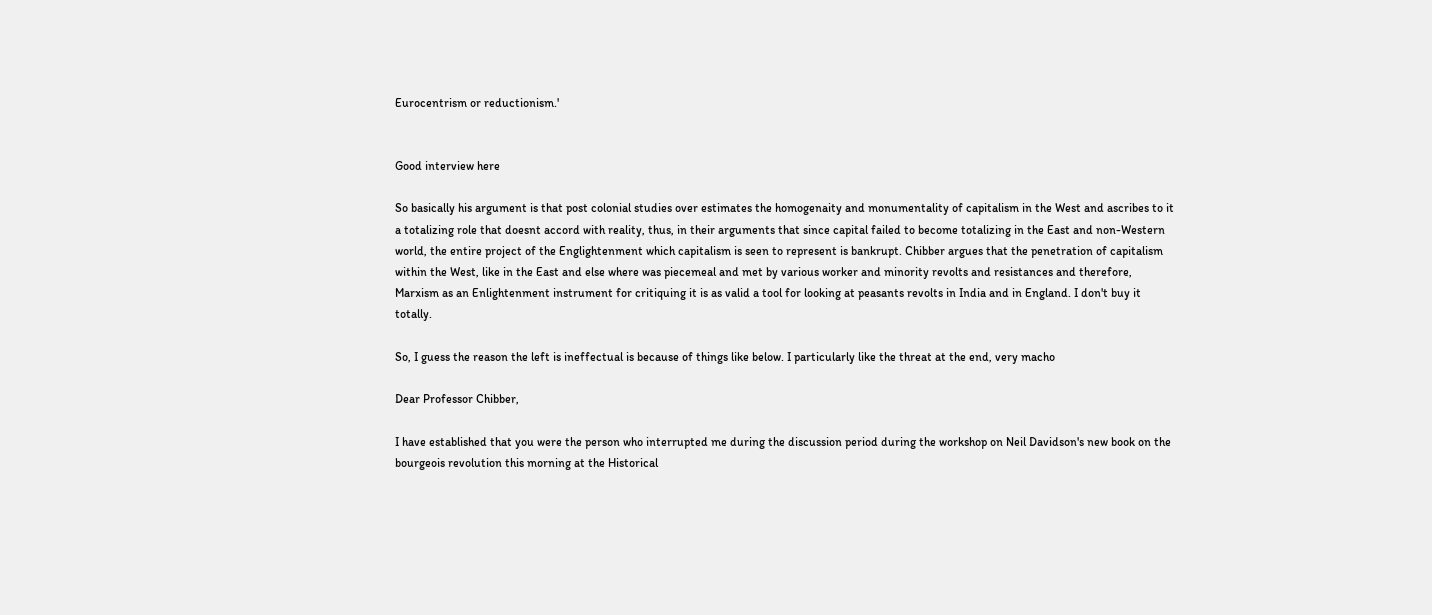Eurocentrism or reductionism.'


Good interview here

So basically his argument is that post colonial studies over estimates the homogenaity and monumentality of capitalism in the West and ascribes to it a totalizing role that doesnt accord with reality, thus, in their arguments that since capital failed to become totalizing in the East and non-Western world, the entire project of the Englightenment which capitalism is seen to represent is bankrupt. Chibber argues that the penetration of capitalism within the West, like in the East and else where was piecemeal and met by various worker and minority revolts and resistances and therefore, Marxism as an Enlightenment instrument for critiquing it is as valid a tool for looking at peasants revolts in India and in England. I don't buy it totally.

So, I guess the reason the left is ineffectual is because of things like below. I particularly like the threat at the end, very macho

Dear Professor Chibber,

I have established that you were the person who interrupted me during the discussion period during the workshop on Neil Davidson's new book on the bourgeois revolution this morning at the Historical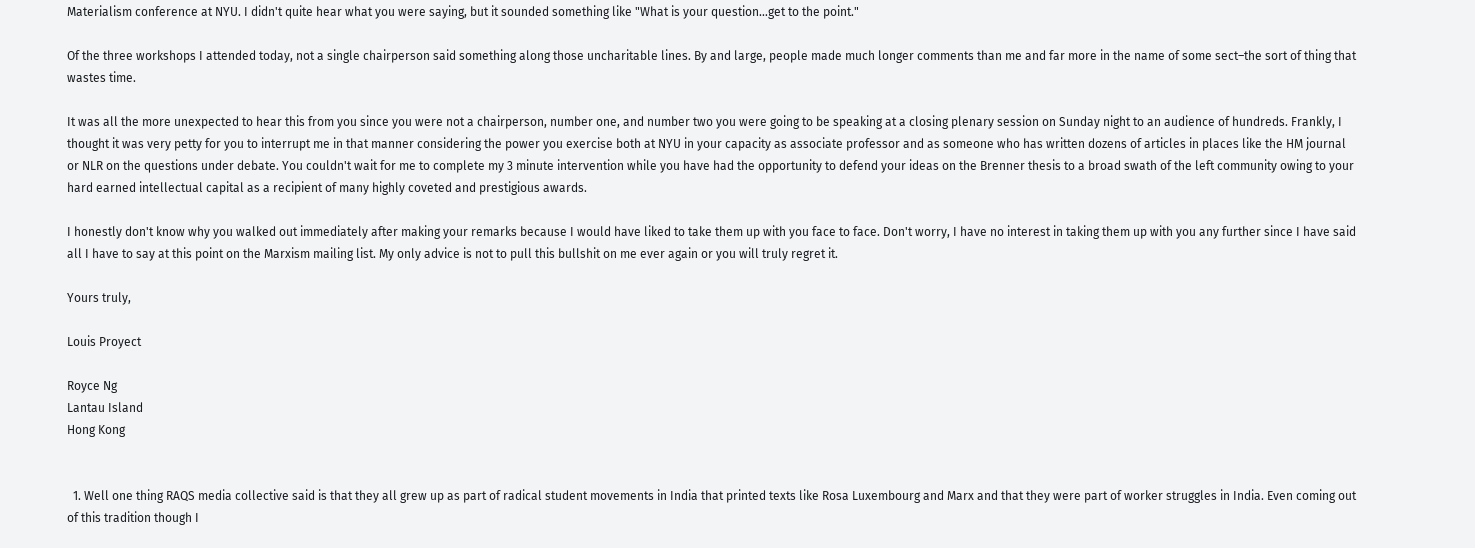Materialism conference at NYU. I didn't quite hear what you were saying, but it sounded something like "What is your question…get to the point."

Of the three workshops I attended today, not a single chairperson said something along those uncharitable lines. By and large, people made much longer comments than me and far more in the name of some sect–the sort of thing that wastes time.

It was all the more unexpected to hear this from you since you were not a chairperson, number one, and number two you were going to be speaking at a closing plenary session on Sunday night to an audience of hundreds. Frankly, I thought it was very petty for you to interrupt me in that manner considering the power you exercise both at NYU in your capacity as associate professor and as someone who has written dozens of articles in places like the HM journal or NLR on the questions under debate. You couldn't wait for me to complete my 3 minute intervention while you have had the opportunity to defend your ideas on the Brenner thesis to a broad swath of the left community owing to your hard earned intellectual capital as a recipient of many highly coveted and prestigious awards.

I honestly don't know why you walked out immediately after making your remarks because I would have liked to take them up with you face to face. Don't worry, I have no interest in taking them up with you any further since I have said all I have to say at this point on the Marxism mailing list. My only advice is not to pull this bullshit on me ever again or you will truly regret it.

Yours truly,

Louis Proyect

Royce Ng
Lantau Island
Hong Kong


  1. Well one thing RAQS media collective said is that they all grew up as part of radical student movements in India that printed texts like Rosa Luxembourg and Marx and that they were part of worker struggles in India. Even coming out of this tradition though I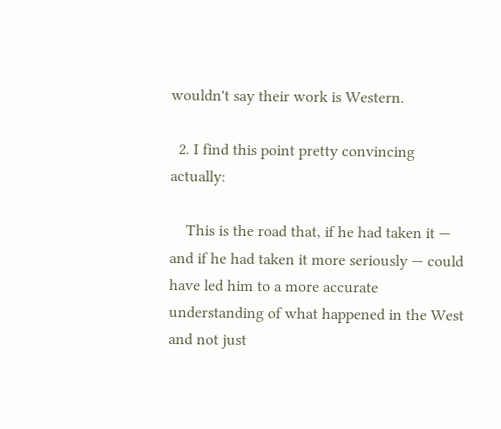wouldn't say their work is Western.

  2. I find this point pretty convincing actually:

    This is the road that, if he had taken it — and if he had taken it more seriously — could have led him to a more accurate understanding of what happened in the West and not just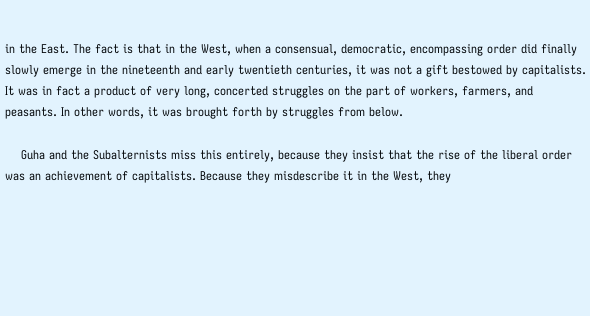in the East. The fact is that in the West, when a consensual, democratic, encompassing order did finally slowly emerge in the nineteenth and early twentieth centuries, it was not a gift bestowed by capitalists. It was in fact a product of very long, concerted struggles on the part of workers, farmers, and peasants. In other words, it was brought forth by struggles from below.

    Guha and the Subalternists miss this entirely, because they insist that the rise of the liberal order was an achievement of capitalists. Because they misdescribe it in the West, they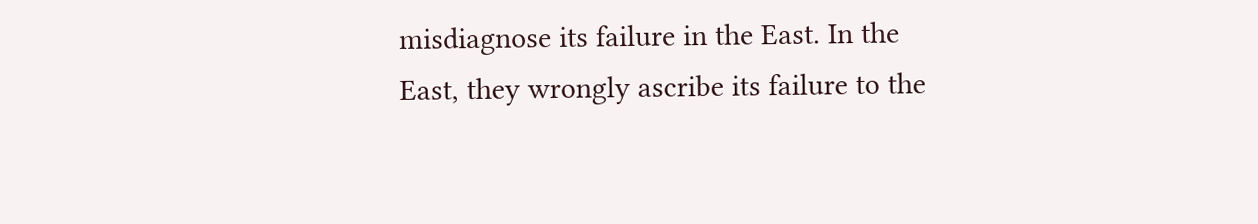misdiagnose its failure in the East. In the East, they wrongly ascribe its failure to the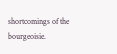shortcomings of the bourgeoisie.